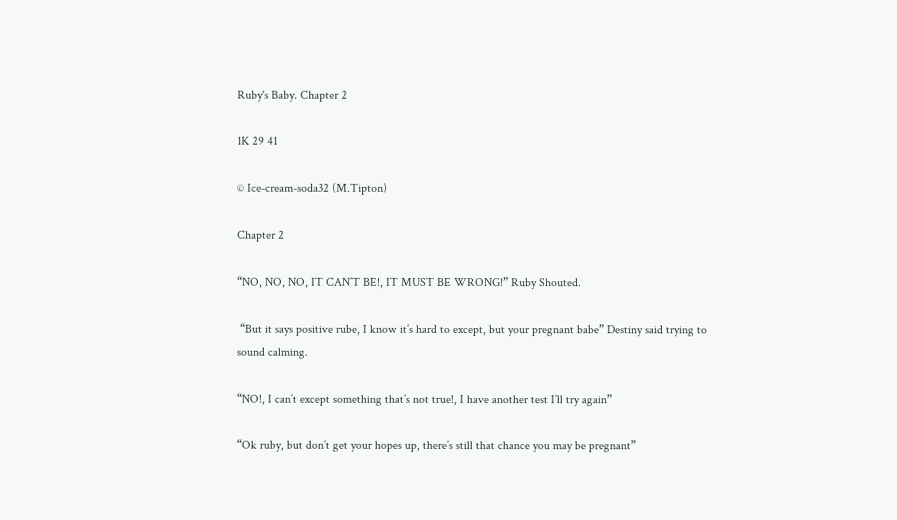Ruby's Baby. Chapter 2

1K 29 41

© Ice-cream-soda32 (M.Tipton)

Chapter 2

“NO, NO, NO, IT CAN’T BE!, IT MUST BE WRONG!” Ruby Shouted.

 “But it says positive rube, I know it’s hard to except, but your pregnant babe” Destiny said trying to sound calming.

“NO!, I can’t except something that’s not true!, I have another test I’ll try again”

“Ok ruby, but don’t get your hopes up, there’s still that chance you may be pregnant”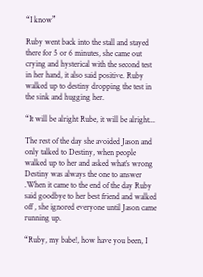“I know”

Ruby went back into the stall and stayed there for 5 or 6 minutes, she came out crying and hysterical with the second test in her hand, it also said positive. Ruby walked up to destiny dropping the test in the sink and hugging her.

“It will be alright Rube, it will be alright...

The rest of the day she avoided Jason and only talked to Destiny, when people walked up to her and asked what’s wrong Destiny was always the one to answer .When it came to the end of the day Ruby said goodbye to her best friend and walked off , she ignored everyone until Jason came running up.

“Ruby, my babe!, how have you been, I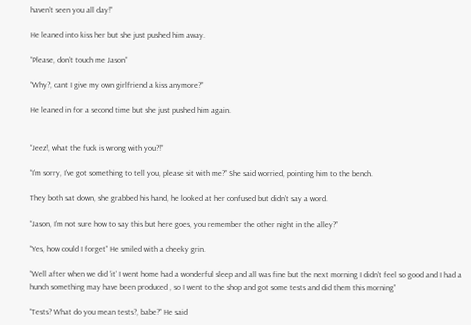haven’t seen you all day!”

He leaned into kiss her but she just pushed him away.

“Please, don’t touch me Jason”

“Why?, cant I give my own girlfriend a kiss anymore?”

He leaned in for a second time but she just pushed him again.


“Jeez!, what the fuck is wrong with you?!”

“I’m sorry, I’ve got something to tell you, please sit with me?” She said worried, pointing him to the bench.

They both sat down, she grabbed his hand, he looked at her confused but didn’t say a word.

“Jason, I’m not sure how to say this but here goes, you remember the other night in the alley?”

“Yes, how could I forget” He smiled with a cheeky grin.

“Well after when we did ‘it’ I went home had a wonderful sleep and all was fine but the next morning I didn’t feel so good and I had a hunch something may have been produced , so I went to the shop and got some tests and did them this morning”

“Tests? What do you mean tests?, babe?” He said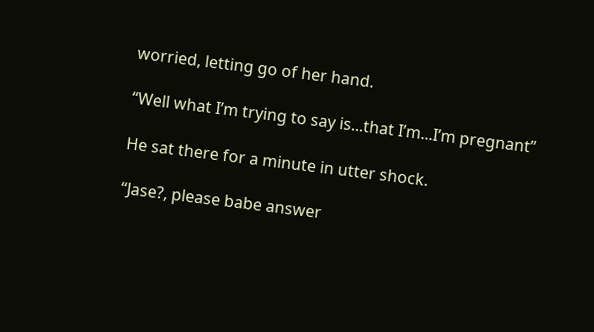worried, letting go of her hand.

“Well what I’m trying to say is...that I’m...I’m pregnant”

He sat there for a minute in utter shock.

“Jase?, please babe answer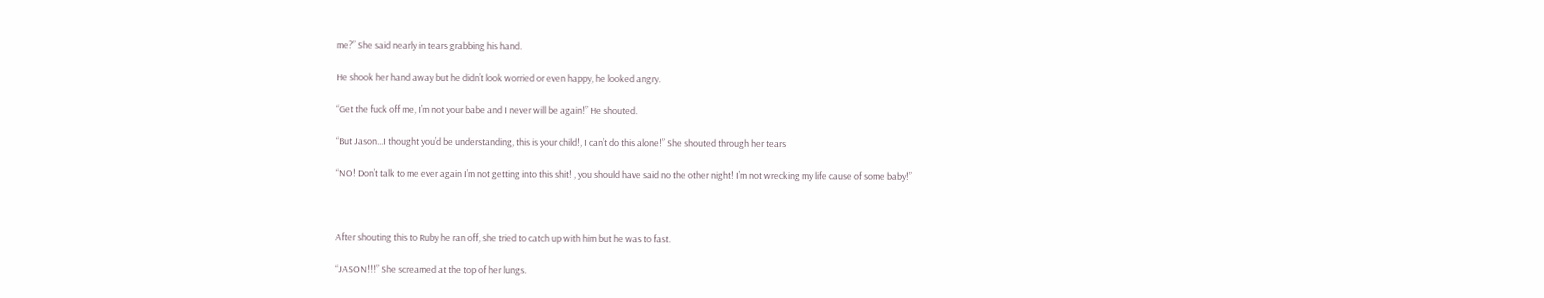me?” She said nearly in tears grabbing his hand.

He shook her hand away but he didn’t look worried or even happy, he looked angry.

“Get the fuck off me, I’m not your babe and I never will be again!” He shouted.

“But Jason...I thought you’d be understanding, this is your child!, I can’t do this alone!” She shouted through her tears

“NO! Don’t talk to me ever again I’m not getting into this shit! , you should have said no the other night! I’m not wrecking my life cause of some baby!”



After shouting this to Ruby he ran off, she tried to catch up with him but he was to fast.

“JASON!!!” She screamed at the top of her lungs.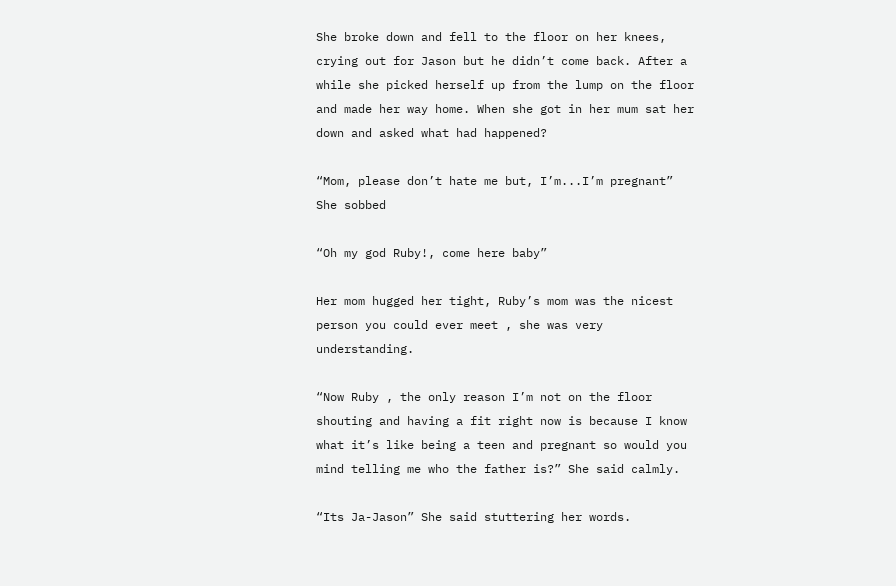She broke down and fell to the floor on her knees, crying out for Jason but he didn’t come back. After a while she picked herself up from the lump on the floor and made her way home. When she got in her mum sat her down and asked what had happened?

“Mom, please don’t hate me but, I’m...I’m pregnant” She sobbed

“Oh my god Ruby!, come here baby”

Her mom hugged her tight, Ruby’s mom was the nicest person you could ever meet , she was very understanding.

“Now Ruby , the only reason I’m not on the floor shouting and having a fit right now is because I know what it’s like being a teen and pregnant so would you mind telling me who the father is?” She said calmly.

“Its Ja-Jason” She said stuttering her words.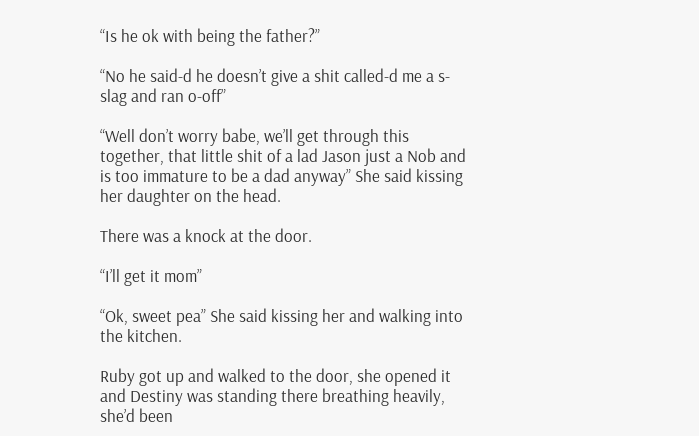“Is he ok with being the father?”

“No he said-d he doesn’t give a shit called-d me a s-slag and ran o-off”

“Well don’t worry babe, we’ll get through this together, that little shit of a lad Jason just a Nob and is too immature to be a dad anyway” She said kissing her daughter on the head.

There was a knock at the door.

“I’ll get it mom”

“Ok, sweet pea” She said kissing her and walking into the kitchen.

Ruby got up and walked to the door, she opened it and Destiny was standing there breathing heavily, she’d been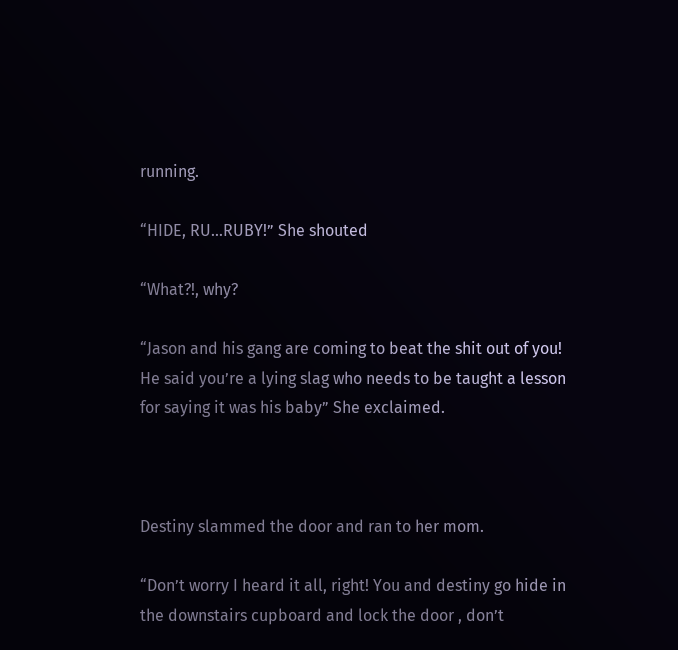running.

“HIDE, RU...RUBY!” She shouted

“What?!, why?

“Jason and his gang are coming to beat the shit out of you! He said you’re a lying slag who needs to be taught a lesson for saying it was his baby” She exclaimed.



Destiny slammed the door and ran to her mom.

“Don’t worry I heard it all, right! You and destiny go hide in the downstairs cupboard and lock the door , don’t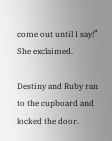come out until I say!” She exclaimed.

Destiny and Ruby ran to the cupboard and locked the door.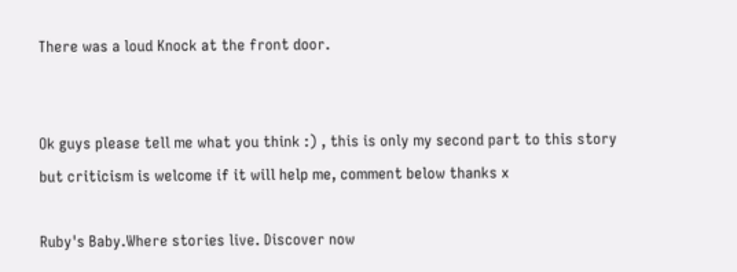There was a loud Knock at the front door.


Ok guys please tell me what you think :) , this is only my second part to this story but criticism is welcome if it will help me, comment below thanks x

Ruby's Baby.Where stories live. Discover now